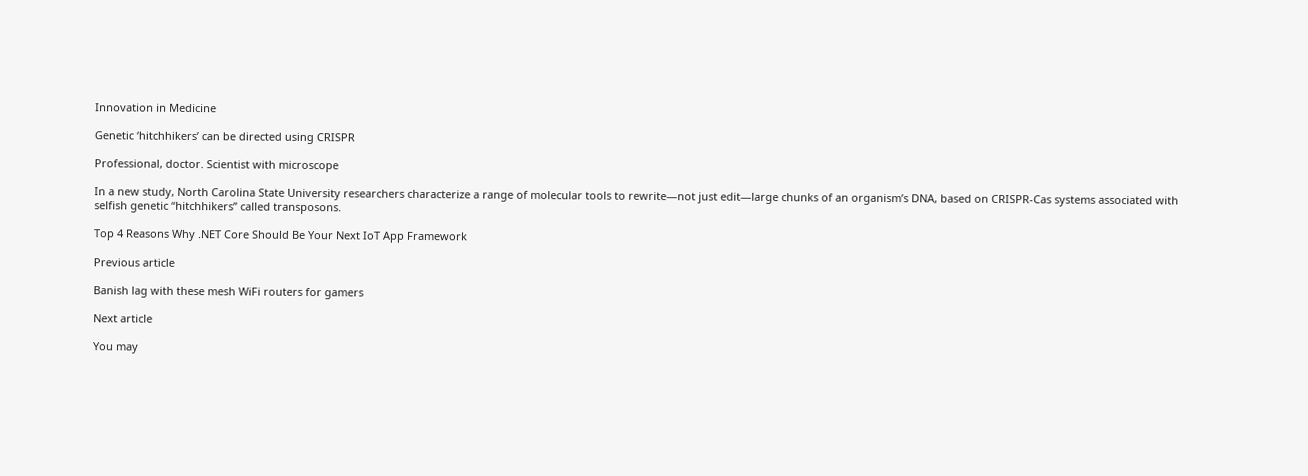Innovation in Medicine

Genetic ‘hitchhikers’ can be directed using CRISPR

Professional, doctor. Scientist with microscope

In a new study, North Carolina State University researchers characterize a range of molecular tools to rewrite—not just edit—large chunks of an organism’s DNA, based on CRISPR-Cas systems associated with selfish genetic “hitchhikers” called transposons.

Top 4 Reasons Why .NET Core Should Be Your Next IoT App Framework

Previous article

Banish lag with these mesh WiFi routers for gamers

Next article

You may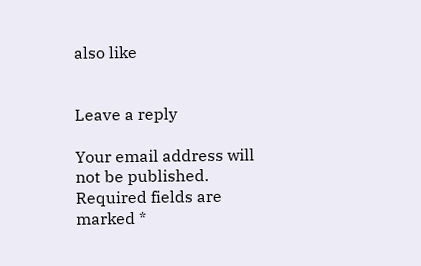also like


Leave a reply

Your email address will not be published. Required fields are marked *